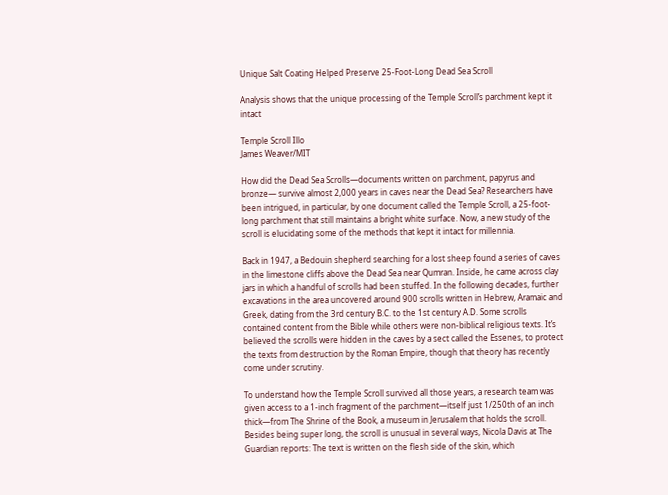Unique Salt Coating Helped Preserve 25-Foot-Long Dead Sea Scroll

Analysis shows that the unique processing of the Temple Scroll’s parchment kept it intact

Temple Scroll Illo
James Weaver/MIT

How did the Dead Sea Scrolls—documents written on parchment, papyrus and bronze— survive almost 2,000 years in caves near the Dead Sea? Researchers have been intrigued, in particular, by one document called the Temple Scroll, a 25-foot-long parchment that still maintains a bright white surface. Now, a new study of the scroll is elucidating some of the methods that kept it intact for millennia.

Back in 1947, a Bedouin shepherd searching for a lost sheep found a series of caves in the limestone cliffs above the Dead Sea near Qumran. Inside, he came across clay jars in which a handful of scrolls had been stuffed. In the following decades, further excavations in the area uncovered around 900 scrolls written in Hebrew, Aramaic and Greek, dating from the 3rd century B.C. to the 1st century A.D. Some scrolls contained content from the Bible while others were non-biblical religious texts. It’s believed the scrolls were hidden in the caves by a sect called the Essenes, to protect the texts from destruction by the Roman Empire, though that theory has recently come under scrutiny.

To understand how the Temple Scroll survived all those years, a research team was given access to a 1-inch fragment of the parchment—itself just 1/250th of an inch thick—from The Shrine of the Book, a museum in Jerusalem that holds the scroll. Besides being super long, the scroll is unusual in several ways, Nicola Davis at The Guardian reports: The text is written on the flesh side of the skin, which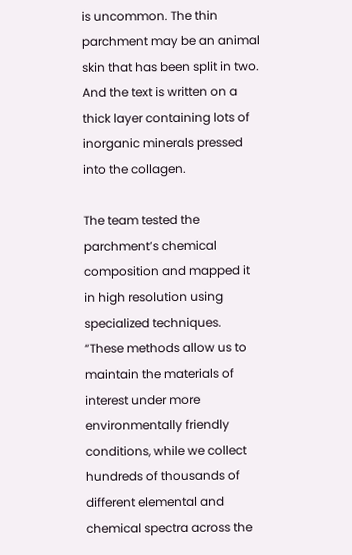is uncommon. The thin parchment may be an animal skin that has been split in two. And the text is written on a thick layer containing lots of inorganic minerals pressed into the collagen.

The team tested the parchment’s chemical composition and mapped it in high resolution using specialized techniques. “These methods allow us to maintain the materials of interest under more environmentally friendly conditions, while we collect hundreds of thousands of different elemental and chemical spectra across the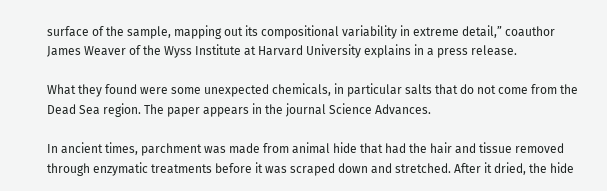surface of the sample, mapping out its compositional variability in extreme detail,” coauthor James Weaver of the Wyss Institute at Harvard University explains in a press release.

What they found were some unexpected chemicals, in particular salts that do not come from the Dead Sea region. The paper appears in the journal Science Advances.

In ancient times, parchment was made from animal hide that had the hair and tissue removed through enzymatic treatments before it was scraped down and stretched. After it dried, the hide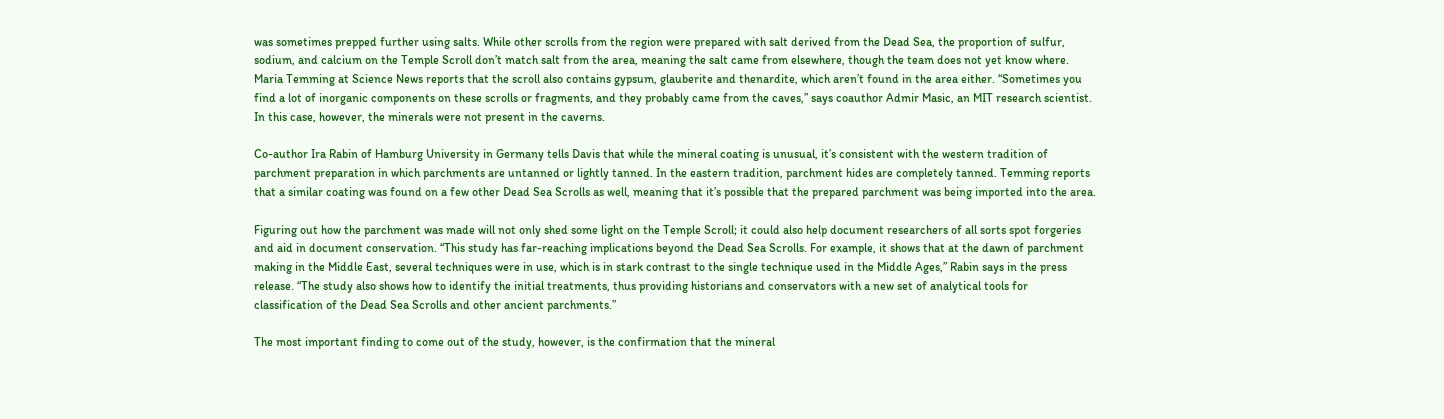was sometimes prepped further using salts. While other scrolls from the region were prepared with salt derived from the Dead Sea, the proportion of sulfur, sodium, and calcium on the Temple Scroll don’t match salt from the area, meaning the salt came from elsewhere, though the team does not yet know where. Maria Temming at Science News reports that the scroll also contains gypsum, glauberite and thenardite, which aren’t found in the area either. “Sometimes you find a lot of inorganic components on these scrolls or fragments, and they probably came from the caves,” says coauthor Admir Masic, an MIT research scientist. In this case, however, the minerals were not present in the caverns.

Co-author Ira Rabin of Hamburg University in Germany tells Davis that while the mineral coating is unusual, it’s consistent with the western tradition of parchment preparation in which parchments are untanned or lightly tanned. In the eastern tradition, parchment hides are completely tanned. Temming reports that a similar coating was found on a few other Dead Sea Scrolls as well, meaning that it’s possible that the prepared parchment was being imported into the area.

Figuring out how the parchment was made will not only shed some light on the Temple Scroll; it could also help document researchers of all sorts spot forgeries and aid in document conservation. “This study has far-reaching implications beyond the Dead Sea Scrolls. For example, it shows that at the dawn of parchment making in the Middle East, several techniques were in use, which is in stark contrast to the single technique used in the Middle Ages,” Rabin says in the press release. “The study also shows how to identify the initial treatments, thus providing historians and conservators with a new set of analytical tools for classification of the Dead Sea Scrolls and other ancient parchments.”

The most important finding to come out of the study, however, is the confirmation that the mineral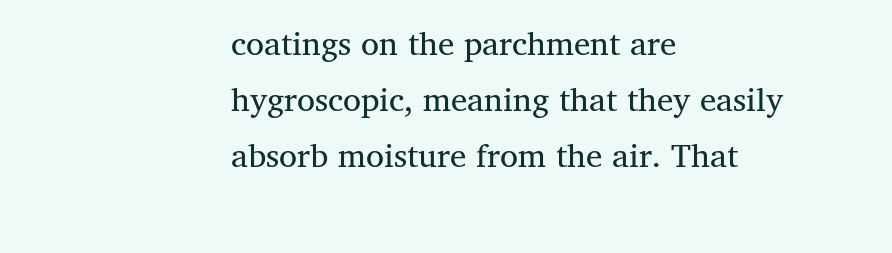coatings on the parchment are hygroscopic, meaning that they easily absorb moisture from the air. That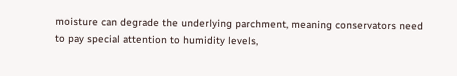moisture can degrade the underlying parchment, meaning conservators need to pay special attention to humidity levels,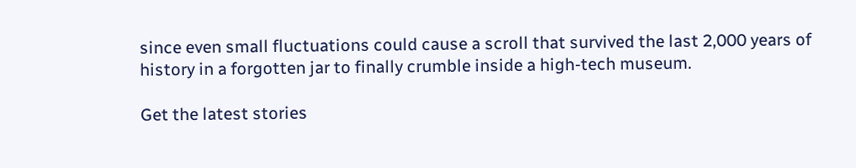since even small fluctuations could cause a scroll that survived the last 2,000 years of history in a forgotten jar to finally crumble inside a high-tech museum.

Get the latest stories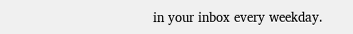in your inbox every weekday.